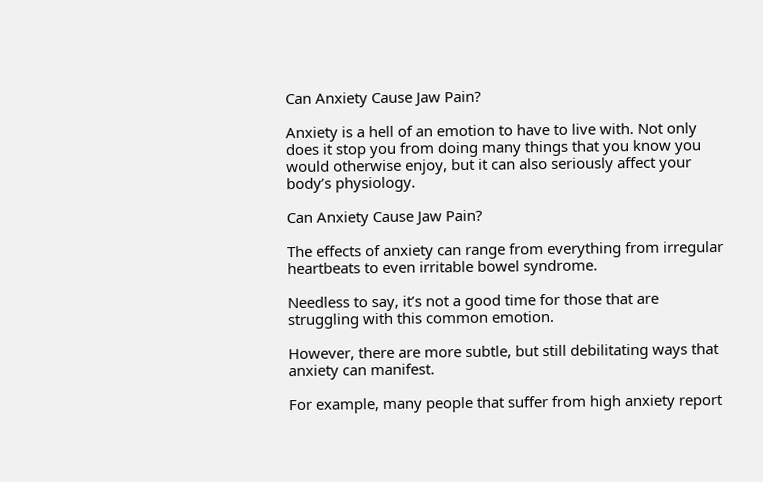Can Anxiety Cause Jaw Pain?

Anxiety is a hell of an emotion to have to live with. Not only does it stop you from doing many things that you know you would otherwise enjoy, but it can also seriously affect your body’s physiology.

Can Anxiety Cause Jaw Pain?

The effects of anxiety can range from everything from irregular heartbeats to even irritable bowel syndrome.

Needless to say, it’s not a good time for those that are struggling with this common emotion.

However, there are more subtle, but still debilitating ways that anxiety can manifest.

For example, many people that suffer from high anxiety report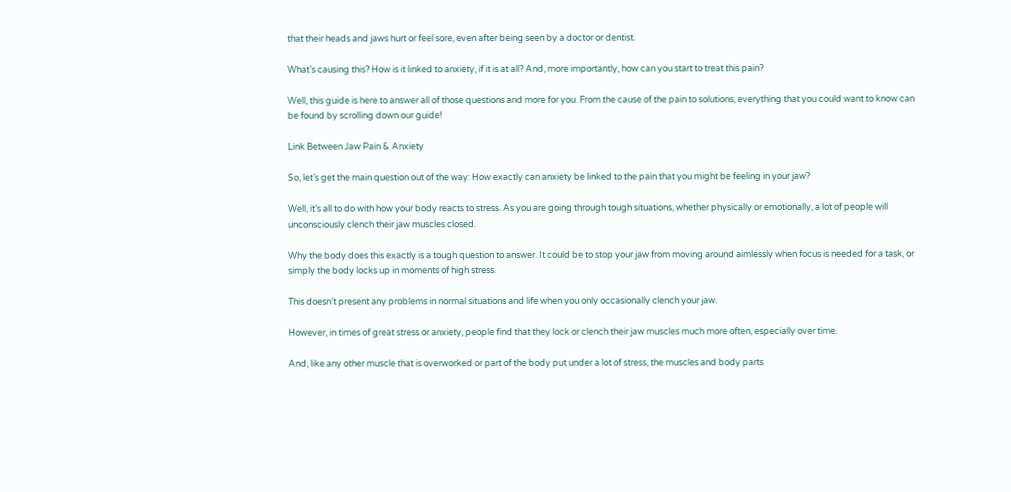that their heads and jaws hurt or feel sore, even after being seen by a doctor or dentist.

What’s causing this? How is it linked to anxiety, if it is at all? And, more importantly, how can you start to treat this pain?

Well, this guide is here to answer all of those questions and more for you. From the cause of the pain to solutions, everything that you could want to know can be found by scrolling down our guide!

Link Between Jaw Pain & Anxiety

So, let’s get the main question out of the way: How exactly can anxiety be linked to the pain that you might be feeling in your jaw?

Well, it’s all to do with how your body reacts to stress. As you are going through tough situations, whether physically or emotionally, a lot of people will unconsciously clench their jaw muscles closed.

Why the body does this exactly is a tough question to answer. It could be to stop your jaw from moving around aimlessly when focus is needed for a task, or simply the body locks up in moments of high stress.

This doesn’t present any problems in normal situations and life when you only occasionally clench your jaw.

However, in times of great stress or anxiety, people find that they lock or clench their jaw muscles much more often, especially over time.

And, like any other muscle that is overworked or part of the body put under a lot of stress, the muscles and body parts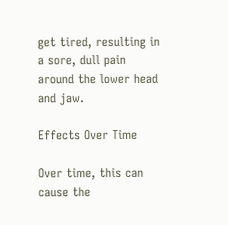get tired, resulting in a sore, dull pain around the lower head and jaw.

Effects Over Time

Over time, this can cause the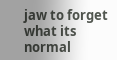jaw to forget what its normal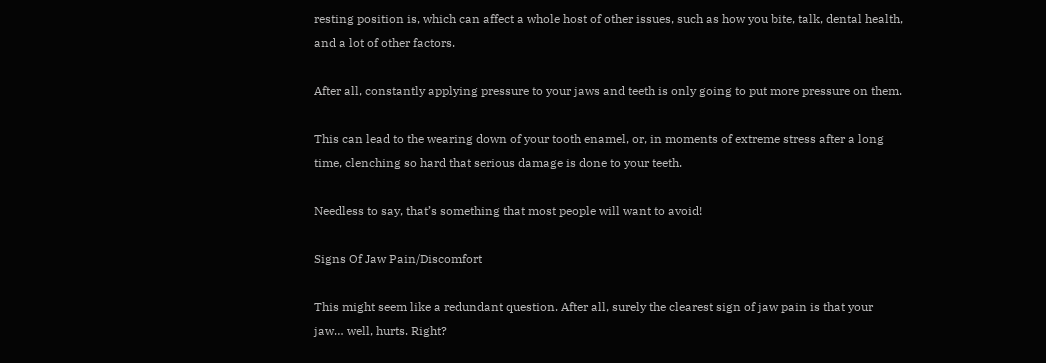resting position is, which can affect a whole host of other issues, such as how you bite, talk, dental health, and a lot of other factors.

After all, constantly applying pressure to your jaws and teeth is only going to put more pressure on them.

This can lead to the wearing down of your tooth enamel, or, in moments of extreme stress after a long time, clenching so hard that serious damage is done to your teeth.

Needless to say, that’s something that most people will want to avoid!

Signs Of Jaw Pain/Discomfort

This might seem like a redundant question. After all, surely the clearest sign of jaw pain is that your jaw… well, hurts. Right?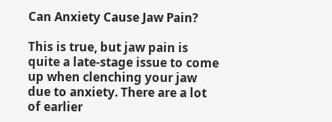Can Anxiety Cause Jaw Pain?

This is true, but jaw pain is quite a late-stage issue to come up when clenching your jaw due to anxiety. There are a lot of earlier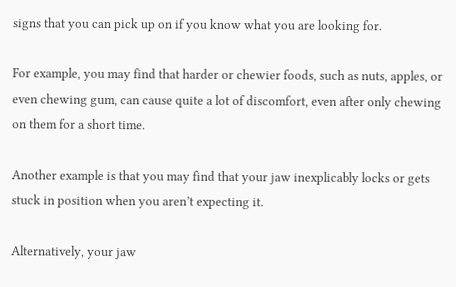signs that you can pick up on if you know what you are looking for.

For example, you may find that harder or chewier foods, such as nuts, apples, or even chewing gum, can cause quite a lot of discomfort, even after only chewing on them for a short time.

Another example is that you may find that your jaw inexplicably locks or gets stuck in position when you aren’t expecting it.

Alternatively, your jaw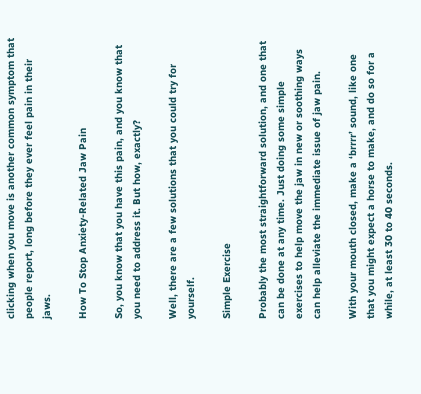clicking when you move is another common symptom that people report, long before they ever feel pain in their jaws.

How To Stop Anxiety-Related Jaw Pain

So, you know that you have this pain, and you know that you need to address it. But how, exactly?

Well, there are a few solutions that you could try for yourself.

Simple Exercise

Probably the most straightforward solution, and one that can be done at any time. Just doing some simple exercises to help move the jaw in new or soothing ways can help alleviate the immediate issue of jaw pain.

With your mouth closed, make a ‘brrrr’ sound, like one that you might expect a horse to make, and do so for a while, at least 30 to 40 seconds.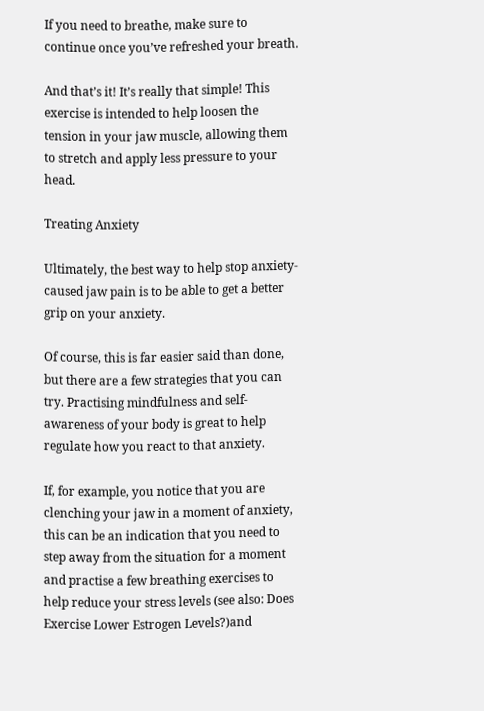If you need to breathe, make sure to continue once you’ve refreshed your breath.

And that’s it! It’s really that simple! This exercise is intended to help loosen the tension in your jaw muscle, allowing them to stretch and apply less pressure to your head.

Treating Anxiety

Ultimately, the best way to help stop anxiety-caused jaw pain is to be able to get a better grip on your anxiety.

Of course, this is far easier said than done, but there are a few strategies that you can try. Practising mindfulness and self-awareness of your body is great to help regulate how you react to that anxiety.

If, for example, you notice that you are clenching your jaw in a moment of anxiety, this can be an indication that you need to step away from the situation for a moment and practise a few breathing exercises to help reduce your stress levels (see also: Does Exercise Lower Estrogen Levels?)and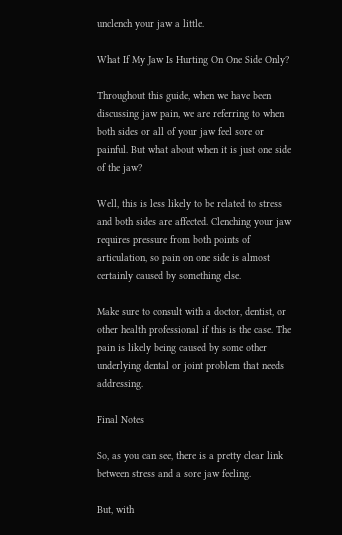unclench your jaw a little.

What If My Jaw Is Hurting On One Side Only?

Throughout this guide, when we have been discussing jaw pain, we are referring to when both sides or all of your jaw feel sore or painful. But what about when it is just one side of the jaw?

Well, this is less likely to be related to stress and both sides are affected. Clenching your jaw requires pressure from both points of articulation, so pain on one side is almost certainly caused by something else.

Make sure to consult with a doctor, dentist, or other health professional if this is the case. The pain is likely being caused by some other underlying dental or joint problem that needs addressing.

Final Notes

So, as you can see, there is a pretty clear link between stress and a sore jaw feeling.

But, with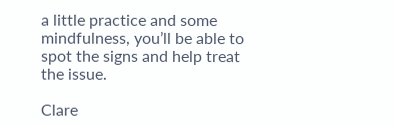a little practice and some mindfulness, you’ll be able to spot the signs and help treat the issue.

Clare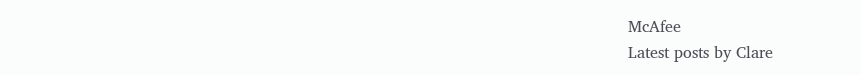McAfee
Latest posts by Clare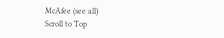McAfee (see all)
Scroll to Top